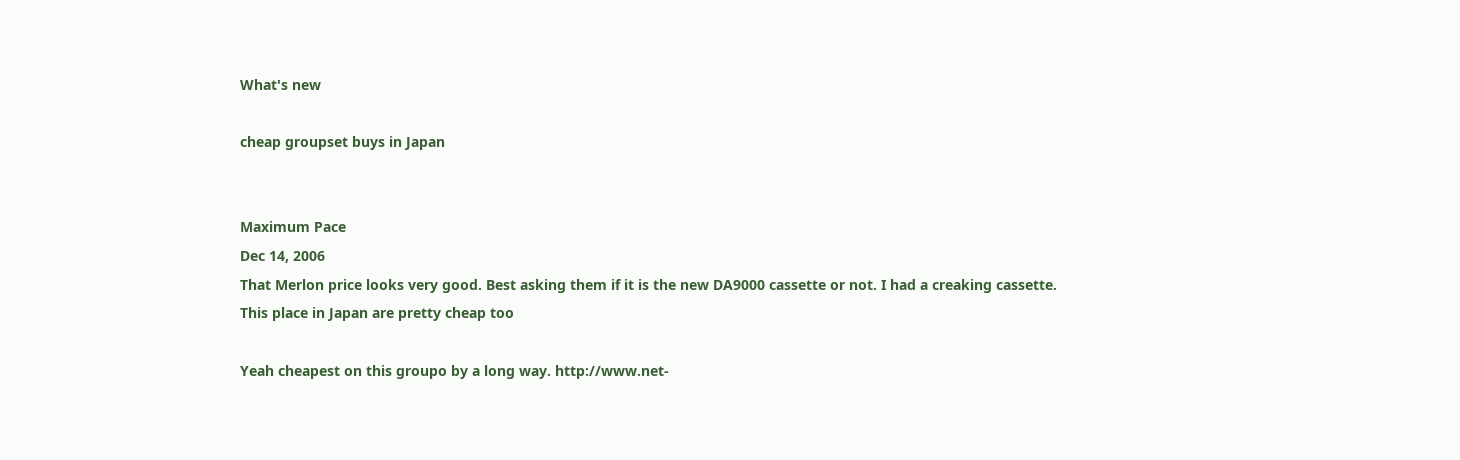What's new

cheap groupset buys in Japan


Maximum Pace
Dec 14, 2006
That Merlon price looks very good. Best asking them if it is the new DA9000 cassette or not. I had a creaking cassette.
This place in Japan are pretty cheap too

Yeah cheapest on this groupo by a long way. http://www.net-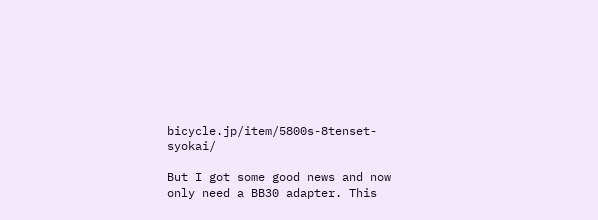bicycle.jp/item/5800s-8tenset-syokai/

But I got some good news and now only need a BB30 adapter. This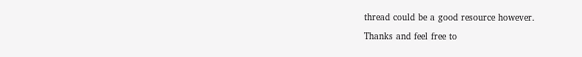thread could be a good resource however.
Thanks and feel free to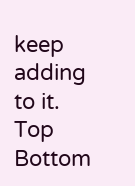keep adding to it.
Top Bottom